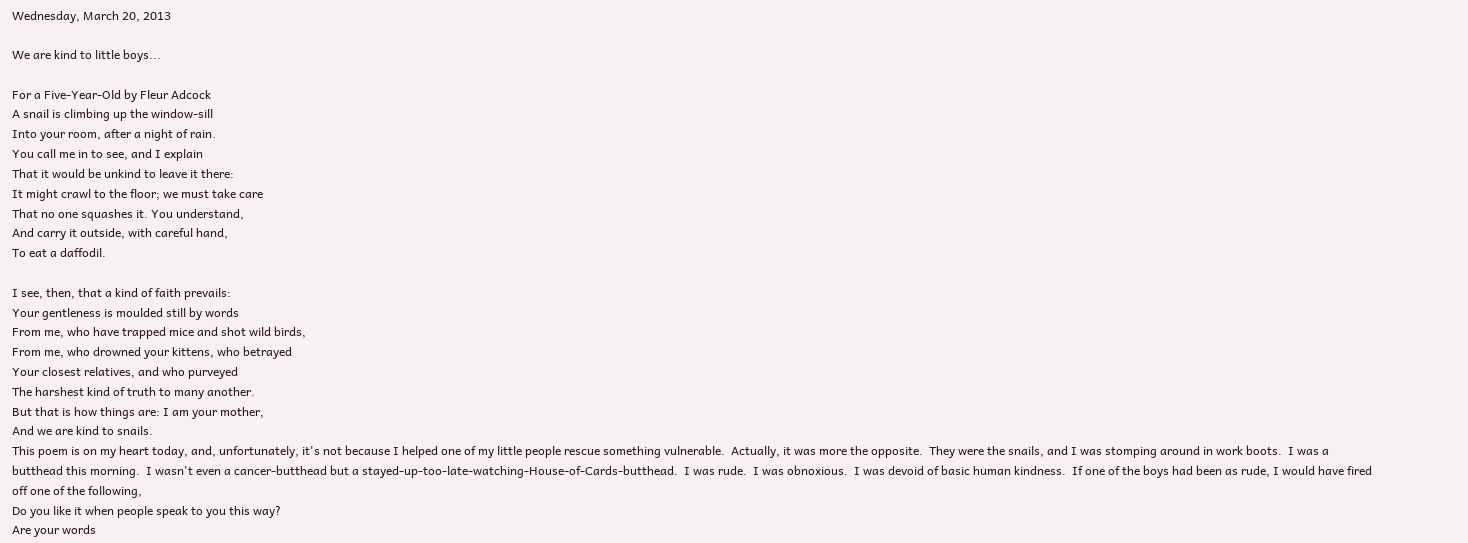Wednesday, March 20, 2013

We are kind to little boys...

For a Five-Year-Old by Fleur Adcock
A snail is climbing up the window-sill
Into your room, after a night of rain.
You call me in to see, and I explain
That it would be unkind to leave it there:
It might crawl to the floor; we must take care
That no one squashes it. You understand,
And carry it outside, with careful hand,
To eat a daffodil.

I see, then, that a kind of faith prevails:
Your gentleness is moulded still by words
From me, who have trapped mice and shot wild birds,
From me, who drowned your kittens, who betrayed
Your closest relatives, and who purveyed
The harshest kind of truth to many another.
But that is how things are: I am your mother,
And we are kind to snails.
This poem is on my heart today, and, unfortunately, it's not because I helped one of my little people rescue something vulnerable.  Actually, it was more the opposite.  They were the snails, and I was stomping around in work boots.  I was a butthead this morning.  I wasn't even a cancer-butthead but a stayed-up-too-late-watching-House-of-Cards-butthead.  I was rude.  I was obnoxious.  I was devoid of basic human kindness.  If one of the boys had been as rude, I would have fired off one of the following,
Do you like it when people speak to you this way?
Are your words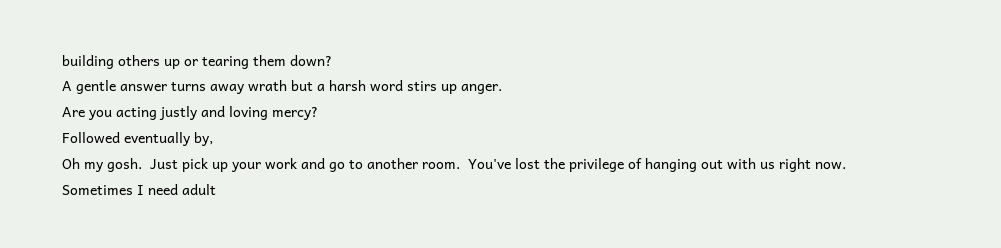building others up or tearing them down?
A gentle answer turns away wrath but a harsh word stirs up anger.
Are you acting justly and loving mercy?
Followed eventually by,
Oh my gosh.  Just pick up your work and go to another room.  You've lost the privilege of hanging out with us right now.
Sometimes I need adult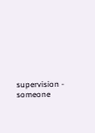supervision - someone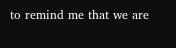to remind me that we are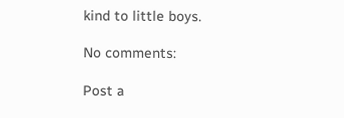kind to little boys.

No comments:

Post a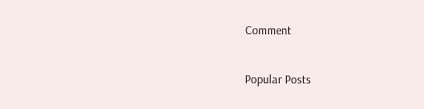Comment

Popular Posts